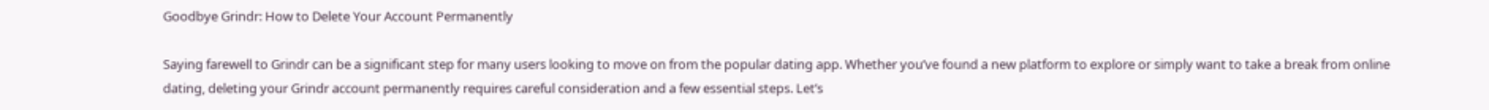Goodbye Grindr: How to Delete Your Account Permanently

Saying farewell to Grindr can be a significant step for many users looking to move on from the popular dating app. Whether you’ve found a new platform to explore or simply want to take a break from online dating, deleting your Grindr account permanently requires careful consideration and a few essential steps. Let’s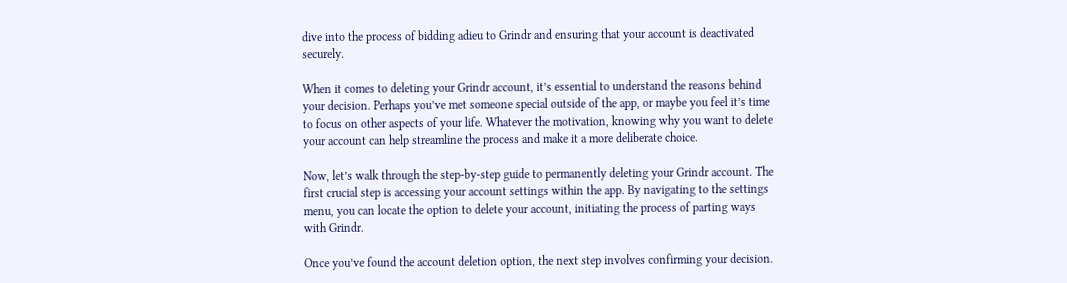dive into the process of bidding adieu to Grindr and ensuring that your account is deactivated securely.

When it comes to deleting your Grindr account, it’s essential to understand the reasons behind your decision. Perhaps you’ve met someone special outside of the app, or maybe you feel it’s time to focus on other aspects of your life. Whatever the motivation, knowing why you want to delete your account can help streamline the process and make it a more deliberate choice.

Now, let’s walk through the step-by-step guide to permanently deleting your Grindr account. The first crucial step is accessing your account settings within the app. By navigating to the settings menu, you can locate the option to delete your account, initiating the process of parting ways with Grindr.

Once you’ve found the account deletion option, the next step involves confirming your decision.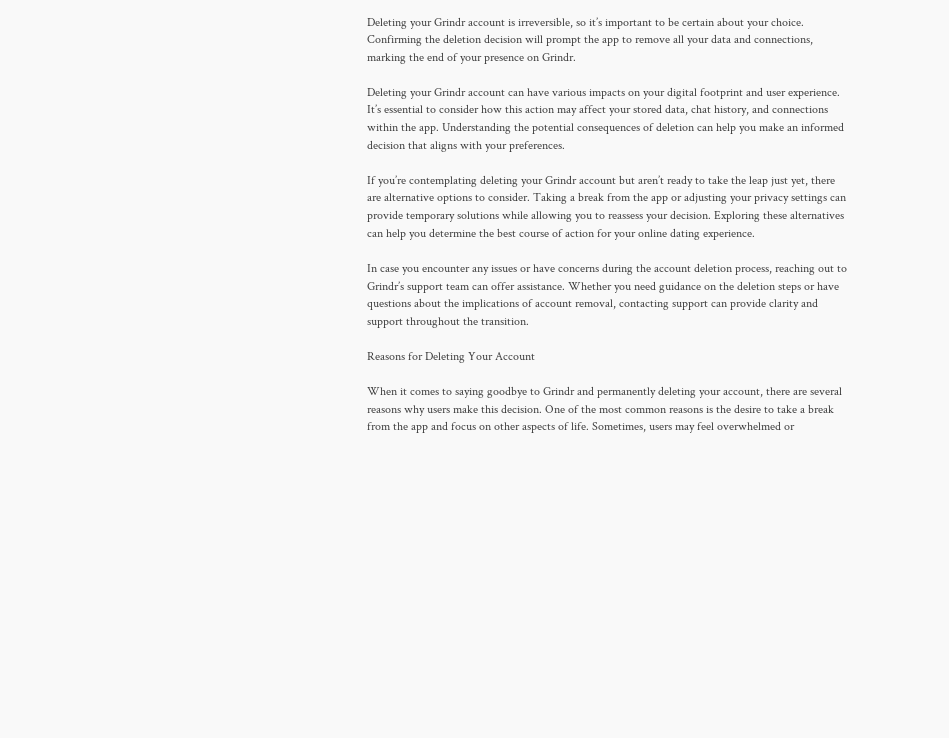Deleting your Grindr account is irreversible, so it’s important to be certain about your choice. Confirming the deletion decision will prompt the app to remove all your data and connections, marking the end of your presence on Grindr.

Deleting your Grindr account can have various impacts on your digital footprint and user experience. It’s essential to consider how this action may affect your stored data, chat history, and connections within the app. Understanding the potential consequences of deletion can help you make an informed decision that aligns with your preferences.

If you’re contemplating deleting your Grindr account but aren’t ready to take the leap just yet, there are alternative options to consider. Taking a break from the app or adjusting your privacy settings can provide temporary solutions while allowing you to reassess your decision. Exploring these alternatives can help you determine the best course of action for your online dating experience.

In case you encounter any issues or have concerns during the account deletion process, reaching out to Grindr’s support team can offer assistance. Whether you need guidance on the deletion steps or have questions about the implications of account removal, contacting support can provide clarity and support throughout the transition.

Reasons for Deleting Your Account

When it comes to saying goodbye to Grindr and permanently deleting your account, there are several reasons why users make this decision. One of the most common reasons is the desire to take a break from the app and focus on other aspects of life. Sometimes, users may feel overwhelmed or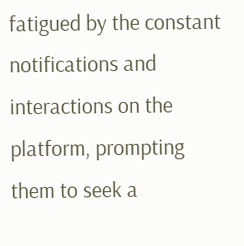fatigued by the constant notifications and interactions on the platform, prompting them to seek a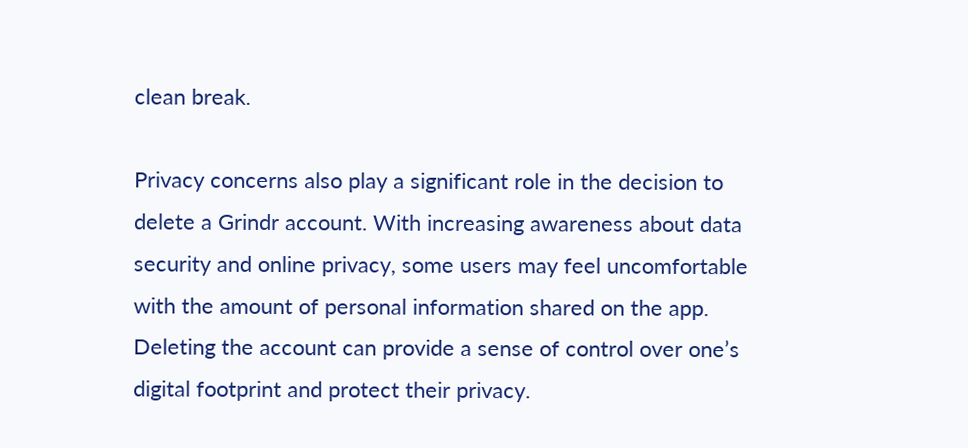clean break.

Privacy concerns also play a significant role in the decision to delete a Grindr account. With increasing awareness about data security and online privacy, some users may feel uncomfortable with the amount of personal information shared on the app. Deleting the account can provide a sense of control over one’s digital footprint and protect their privacy.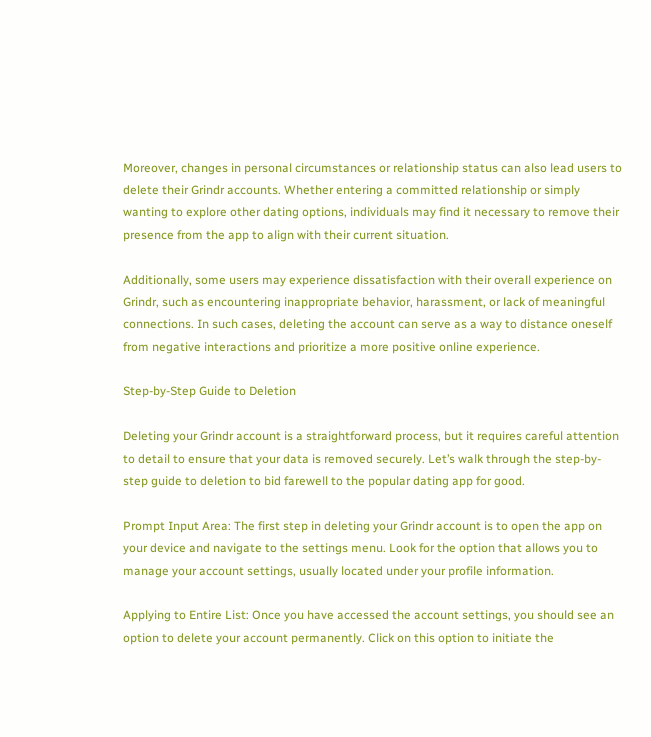Moreover, changes in personal circumstances or relationship status can also lead users to delete their Grindr accounts. Whether entering a committed relationship or simply wanting to explore other dating options, individuals may find it necessary to remove their presence from the app to align with their current situation.

Additionally, some users may experience dissatisfaction with their overall experience on Grindr, such as encountering inappropriate behavior, harassment, or lack of meaningful connections. In such cases, deleting the account can serve as a way to distance oneself from negative interactions and prioritize a more positive online experience.

Step-by-Step Guide to Deletion

Deleting your Grindr account is a straightforward process, but it requires careful attention to detail to ensure that your data is removed securely. Let’s walk through the step-by-step guide to deletion to bid farewell to the popular dating app for good.

Prompt Input Area: The first step in deleting your Grindr account is to open the app on your device and navigate to the settings menu. Look for the option that allows you to manage your account settings, usually located under your profile information.

Applying to Entire List: Once you have accessed the account settings, you should see an option to delete your account permanently. Click on this option to initiate the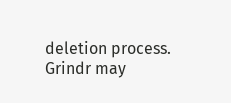deletion process. Grindr may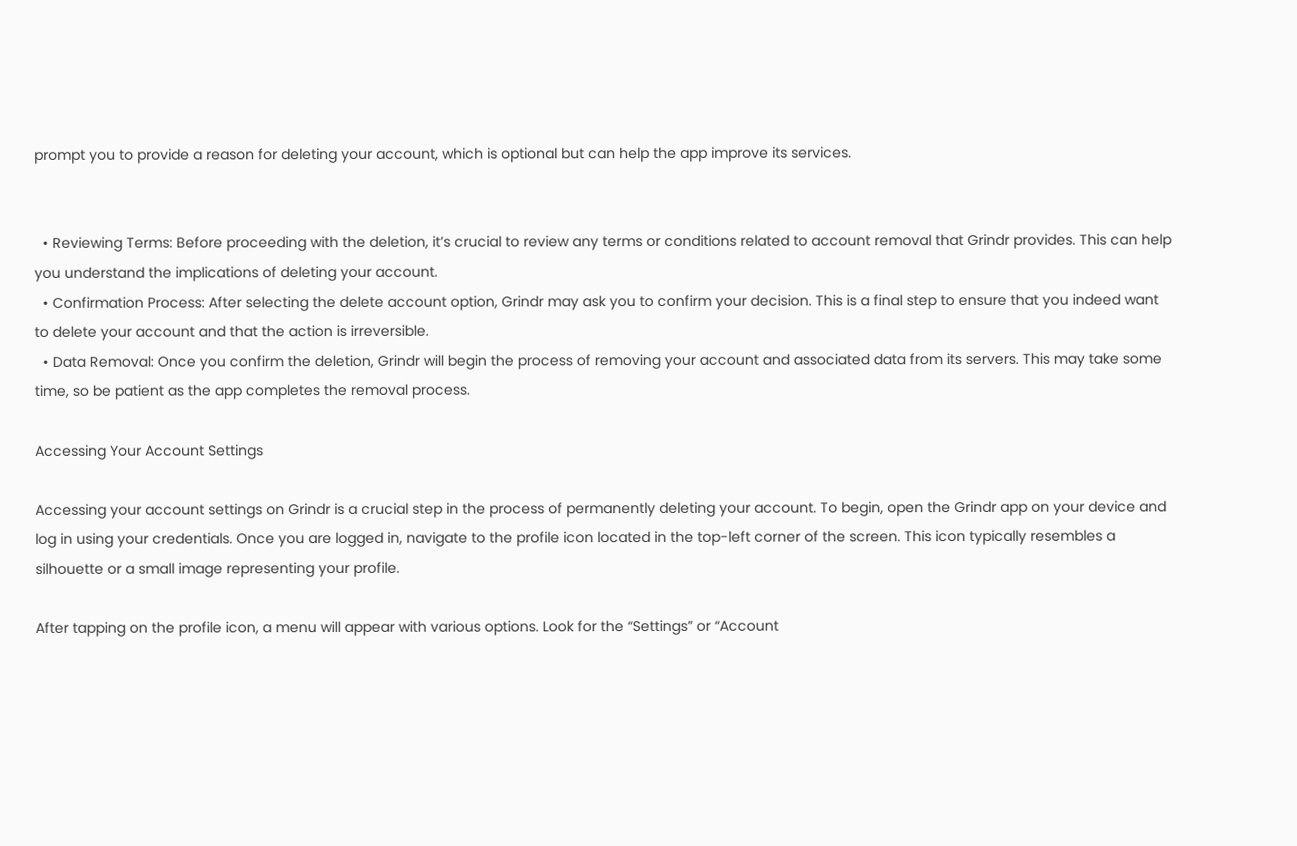prompt you to provide a reason for deleting your account, which is optional but can help the app improve its services.


  • Reviewing Terms: Before proceeding with the deletion, it’s crucial to review any terms or conditions related to account removal that Grindr provides. This can help you understand the implications of deleting your account.
  • Confirmation Process: After selecting the delete account option, Grindr may ask you to confirm your decision. This is a final step to ensure that you indeed want to delete your account and that the action is irreversible.
  • Data Removal: Once you confirm the deletion, Grindr will begin the process of removing your account and associated data from its servers. This may take some time, so be patient as the app completes the removal process.

Accessing Your Account Settings

Accessing your account settings on Grindr is a crucial step in the process of permanently deleting your account. To begin, open the Grindr app on your device and log in using your credentials. Once you are logged in, navigate to the profile icon located in the top-left corner of the screen. This icon typically resembles a silhouette or a small image representing your profile.

After tapping on the profile icon, a menu will appear with various options. Look for the “Settings” or “Account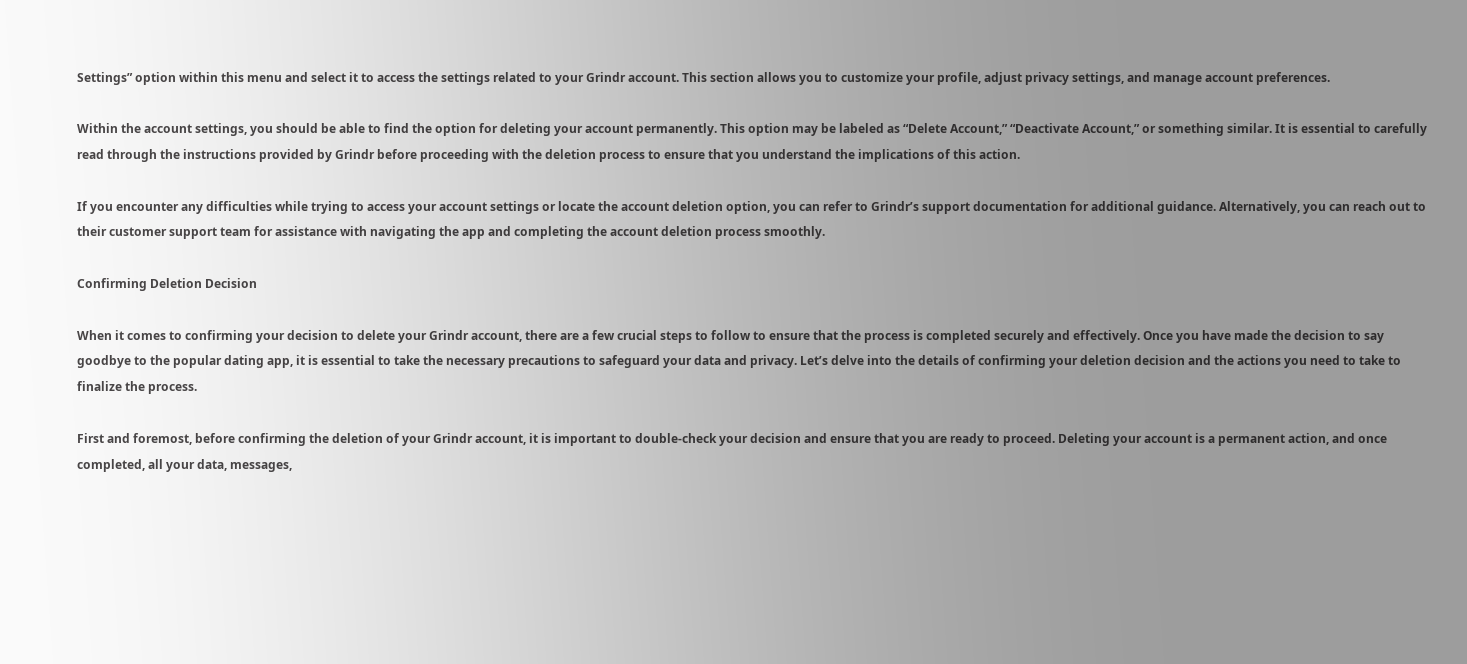Settings” option within this menu and select it to access the settings related to your Grindr account. This section allows you to customize your profile, adjust privacy settings, and manage account preferences.

Within the account settings, you should be able to find the option for deleting your account permanently. This option may be labeled as “Delete Account,” “Deactivate Account,” or something similar. It is essential to carefully read through the instructions provided by Grindr before proceeding with the deletion process to ensure that you understand the implications of this action.

If you encounter any difficulties while trying to access your account settings or locate the account deletion option, you can refer to Grindr’s support documentation for additional guidance. Alternatively, you can reach out to their customer support team for assistance with navigating the app and completing the account deletion process smoothly.

Confirming Deletion Decision

When it comes to confirming your decision to delete your Grindr account, there are a few crucial steps to follow to ensure that the process is completed securely and effectively. Once you have made the decision to say goodbye to the popular dating app, it is essential to take the necessary precautions to safeguard your data and privacy. Let’s delve into the details of confirming your deletion decision and the actions you need to take to finalize the process.

First and foremost, before confirming the deletion of your Grindr account, it is important to double-check your decision and ensure that you are ready to proceed. Deleting your account is a permanent action, and once completed, all your data, messages,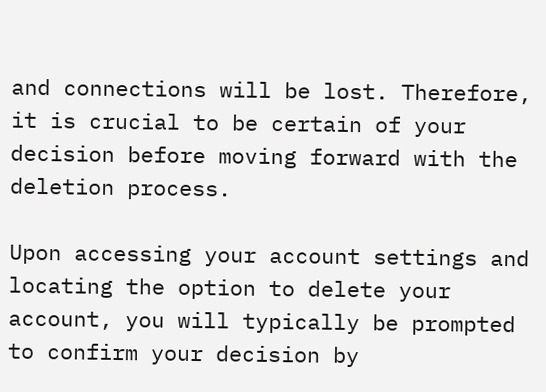and connections will be lost. Therefore, it is crucial to be certain of your decision before moving forward with the deletion process.

Upon accessing your account settings and locating the option to delete your account, you will typically be prompted to confirm your decision by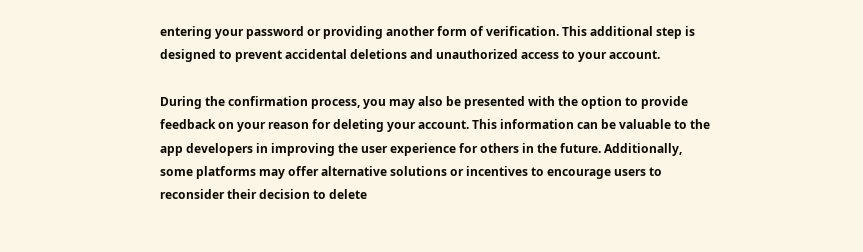entering your password or providing another form of verification. This additional step is designed to prevent accidental deletions and unauthorized access to your account.

During the confirmation process, you may also be presented with the option to provide feedback on your reason for deleting your account. This information can be valuable to the app developers in improving the user experience for others in the future. Additionally, some platforms may offer alternative solutions or incentives to encourage users to reconsider their decision to delete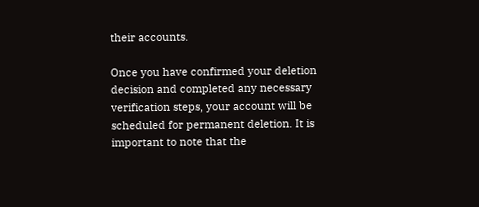their accounts.

Once you have confirmed your deletion decision and completed any necessary verification steps, your account will be scheduled for permanent deletion. It is important to note that the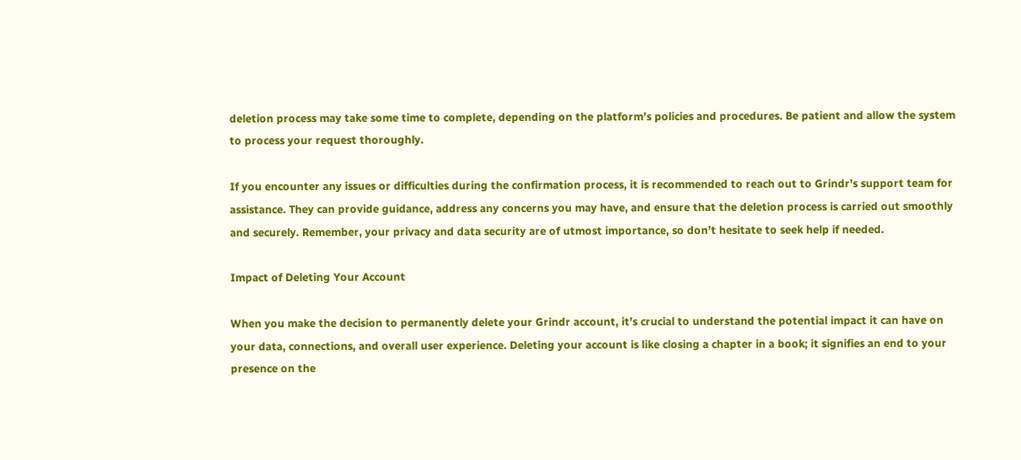deletion process may take some time to complete, depending on the platform’s policies and procedures. Be patient and allow the system to process your request thoroughly.

If you encounter any issues or difficulties during the confirmation process, it is recommended to reach out to Grindr’s support team for assistance. They can provide guidance, address any concerns you may have, and ensure that the deletion process is carried out smoothly and securely. Remember, your privacy and data security are of utmost importance, so don’t hesitate to seek help if needed.

Impact of Deleting Your Account

When you make the decision to permanently delete your Grindr account, it’s crucial to understand the potential impact it can have on your data, connections, and overall user experience. Deleting your account is like closing a chapter in a book; it signifies an end to your presence on the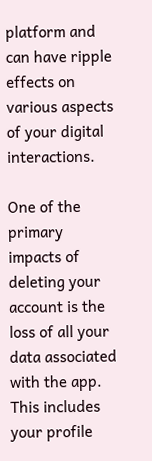platform and can have ripple effects on various aspects of your digital interactions.

One of the primary impacts of deleting your account is the loss of all your data associated with the app. This includes your profile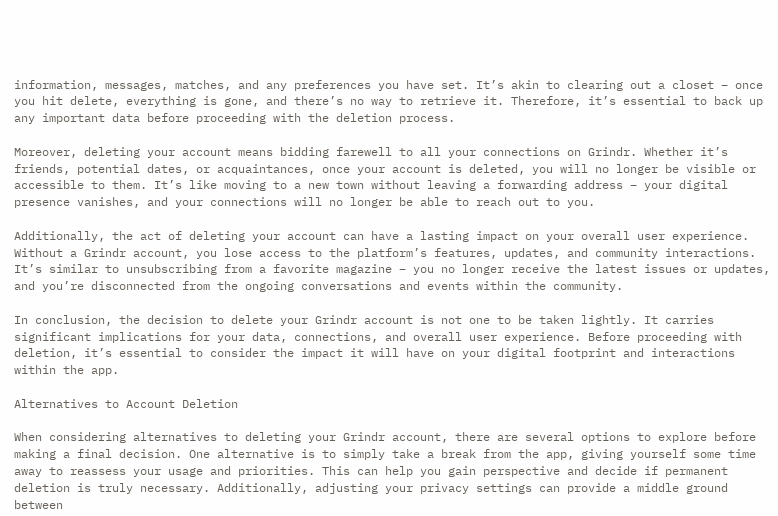information, messages, matches, and any preferences you have set. It’s akin to clearing out a closet – once you hit delete, everything is gone, and there’s no way to retrieve it. Therefore, it’s essential to back up any important data before proceeding with the deletion process.

Moreover, deleting your account means bidding farewell to all your connections on Grindr. Whether it’s friends, potential dates, or acquaintances, once your account is deleted, you will no longer be visible or accessible to them. It’s like moving to a new town without leaving a forwarding address – your digital presence vanishes, and your connections will no longer be able to reach out to you.

Additionally, the act of deleting your account can have a lasting impact on your overall user experience. Without a Grindr account, you lose access to the platform’s features, updates, and community interactions. It’s similar to unsubscribing from a favorite magazine – you no longer receive the latest issues or updates, and you’re disconnected from the ongoing conversations and events within the community.

In conclusion, the decision to delete your Grindr account is not one to be taken lightly. It carries significant implications for your data, connections, and overall user experience. Before proceeding with deletion, it’s essential to consider the impact it will have on your digital footprint and interactions within the app.

Alternatives to Account Deletion

When considering alternatives to deleting your Grindr account, there are several options to explore before making a final decision. One alternative is to simply take a break from the app, giving yourself some time away to reassess your usage and priorities. This can help you gain perspective and decide if permanent deletion is truly necessary. Additionally, adjusting your privacy settings can provide a middle ground between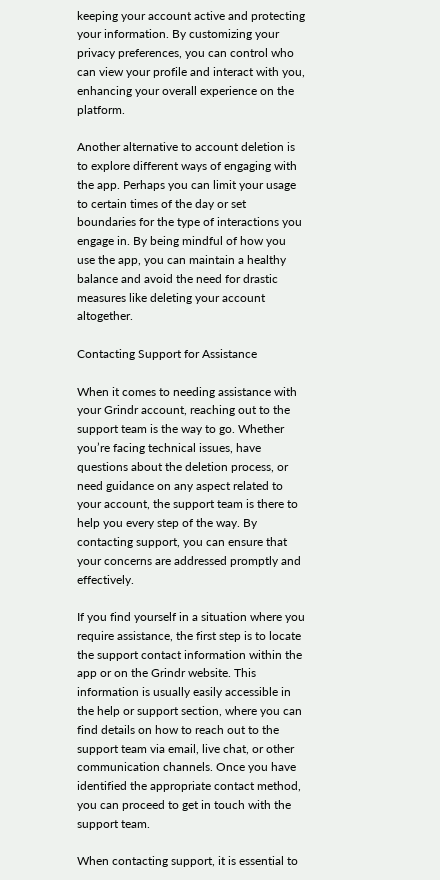keeping your account active and protecting your information. By customizing your privacy preferences, you can control who can view your profile and interact with you, enhancing your overall experience on the platform.

Another alternative to account deletion is to explore different ways of engaging with the app. Perhaps you can limit your usage to certain times of the day or set boundaries for the type of interactions you engage in. By being mindful of how you use the app, you can maintain a healthy balance and avoid the need for drastic measures like deleting your account altogether.

Contacting Support for Assistance

When it comes to needing assistance with your Grindr account, reaching out to the support team is the way to go. Whether you’re facing technical issues, have questions about the deletion process, or need guidance on any aspect related to your account, the support team is there to help you every step of the way. By contacting support, you can ensure that your concerns are addressed promptly and effectively.

If you find yourself in a situation where you require assistance, the first step is to locate the support contact information within the app or on the Grindr website. This information is usually easily accessible in the help or support section, where you can find details on how to reach out to the support team via email, live chat, or other communication channels. Once you have identified the appropriate contact method, you can proceed to get in touch with the support team.

When contacting support, it is essential to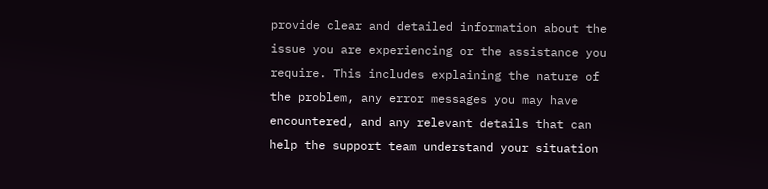provide clear and detailed information about the issue you are experiencing or the assistance you require. This includes explaining the nature of the problem, any error messages you may have encountered, and any relevant details that can help the support team understand your situation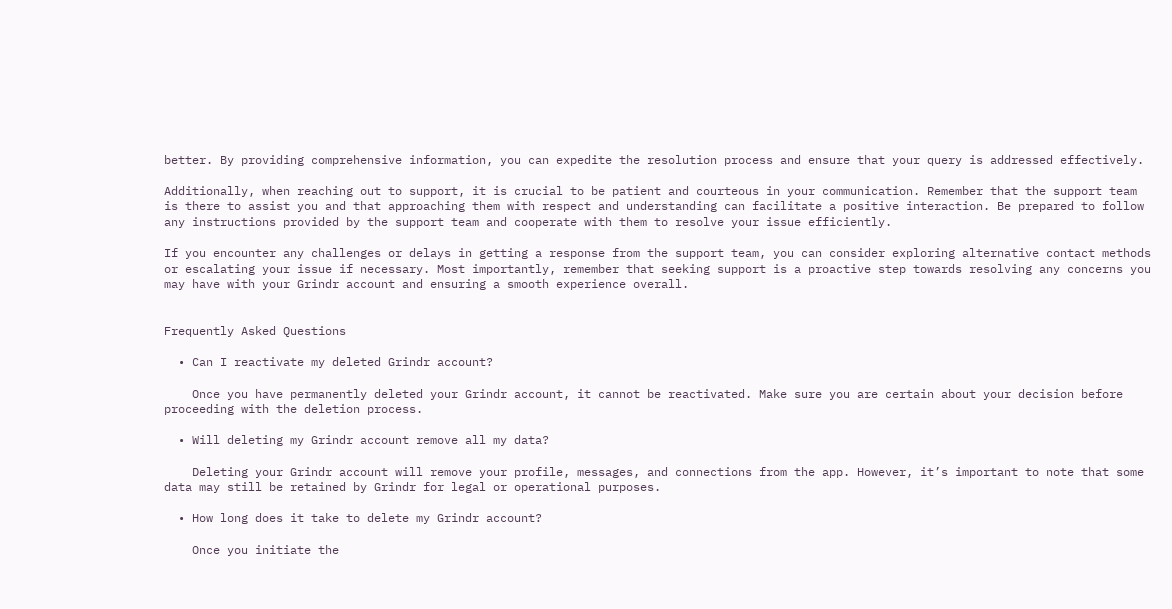better. By providing comprehensive information, you can expedite the resolution process and ensure that your query is addressed effectively.

Additionally, when reaching out to support, it is crucial to be patient and courteous in your communication. Remember that the support team is there to assist you and that approaching them with respect and understanding can facilitate a positive interaction. Be prepared to follow any instructions provided by the support team and cooperate with them to resolve your issue efficiently.

If you encounter any challenges or delays in getting a response from the support team, you can consider exploring alternative contact methods or escalating your issue if necessary. Most importantly, remember that seeking support is a proactive step towards resolving any concerns you may have with your Grindr account and ensuring a smooth experience overall.


Frequently Asked Questions

  • Can I reactivate my deleted Grindr account?

    Once you have permanently deleted your Grindr account, it cannot be reactivated. Make sure you are certain about your decision before proceeding with the deletion process.

  • Will deleting my Grindr account remove all my data?

    Deleting your Grindr account will remove your profile, messages, and connections from the app. However, it’s important to note that some data may still be retained by Grindr for legal or operational purposes.

  • How long does it take to delete my Grindr account?

    Once you initiate the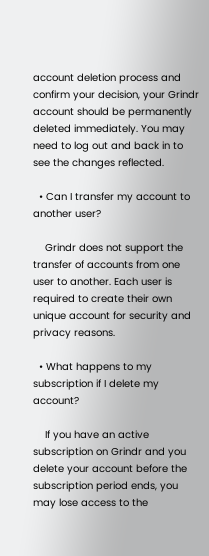account deletion process and confirm your decision, your Grindr account should be permanently deleted immediately. You may need to log out and back in to see the changes reflected.

  • Can I transfer my account to another user?

    Grindr does not support the transfer of accounts from one user to another. Each user is required to create their own unique account for security and privacy reasons.

  • What happens to my subscription if I delete my account?

    If you have an active subscription on Grindr and you delete your account before the subscription period ends, you may lose access to the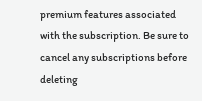premium features associated with the subscription. Be sure to cancel any subscriptions before deleting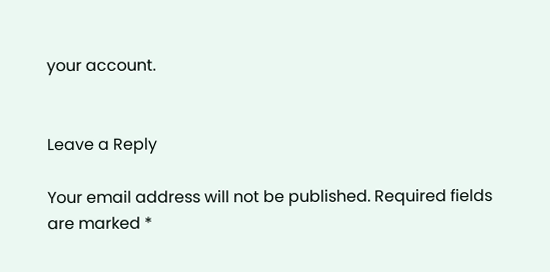your account.


Leave a Reply

Your email address will not be published. Required fields are marked *